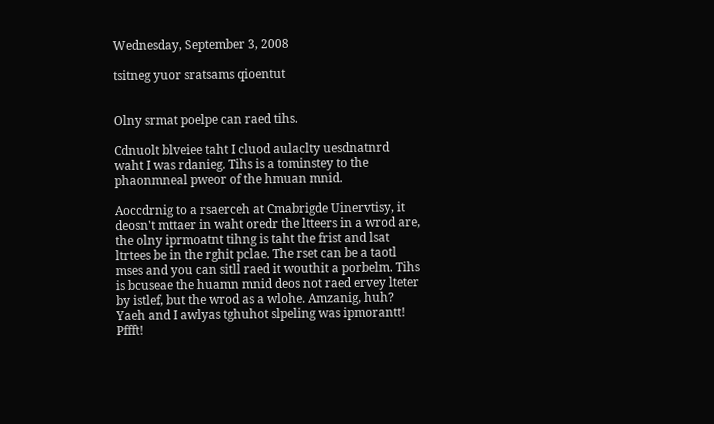Wednesday, September 3, 2008

tsitneg yuor sratsams qioentut


Olny srmat poelpe can raed tihs.

Cdnuolt blveiee taht I cluod aulaclty uesdnatnrd waht I was rdanieg. Tihs is a tominstey to the phaonmneal pweor of the hmuan mnid.

Aoccdrnig to a rsaerceh at Cmabrigde Uinervtisy, it deosn't mttaer in waht oredr the ltteers in a wrod are, the olny iprmoatnt tihng is taht the frist and lsat ltrtees be in the rghit pclae. The rset can be a taotl mses and you can sitll raed it wouthit a porbelm. Tihs is bcuseae the huamn mnid deos not raed ervey lteter by istlef, but the wrod as a wlohe. Amzanig, huh? Yaeh and I awlyas tghuhot slpeling was ipmorantt! Pffft!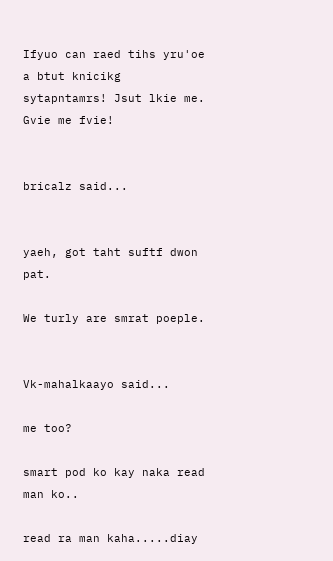Ifyuo can raed tihs yru'oe a btut knicikg sytapntamrs! Jsut lkie me. Gvie me fvie!


bricalz said...


yaeh, got taht suftf dwon pat.

We turly are smrat poeple.


Vk-mahalkaayo said...

me too?

smart pod ko kay naka read man ko..

read ra man kaha.....diay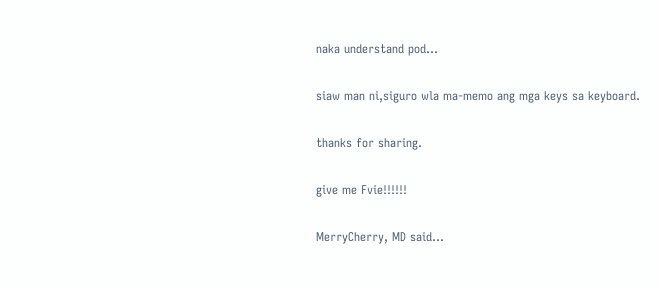naka understand pod...

siaw man ni,siguro wla ma-memo ang mga keys sa keyboard.

thanks for sharing.

give me Fvie!!!!!!

MerryCherry, MD said...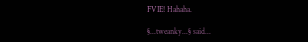FVIE! Hahaha.

§...tweanky...§ said...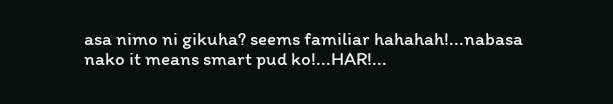asa nimo ni gikuha? seems familiar hahahah!...nabasa nako it means smart pud ko!...HAR!...